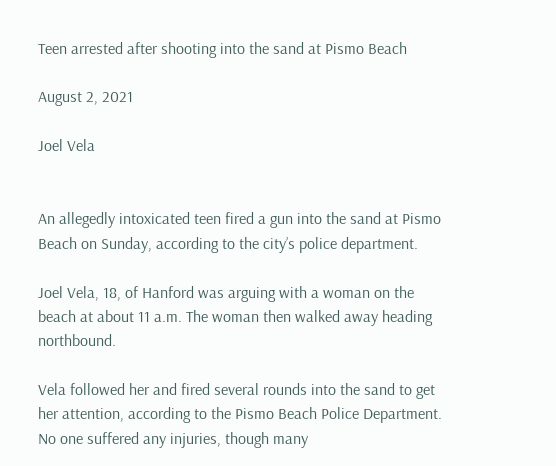Teen arrested after shooting into the sand at Pismo Beach

August 2, 2021

Joel Vela


An allegedly intoxicated teen fired a gun into the sand at Pismo Beach on Sunday, according to the city’s police department.

Joel Vela, 18, of Hanford was arguing with a woman on the beach at about 11 a.m. The woman then walked away heading northbound.

Vela followed her and fired several rounds into the sand to get her attention, according to the Pismo Beach Police Department. No one suffered any injuries, though many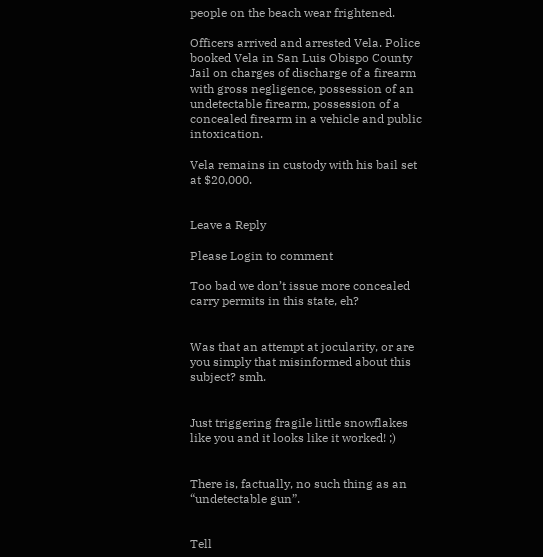people on the beach wear frightened.

Officers arrived and arrested Vela. Police booked Vela in San Luis Obispo County Jail on charges of discharge of a firearm with gross negligence, possession of an undetectable firearm, possession of a concealed firearm in a vehicle and public intoxication.

Vela remains in custody with his bail set at $20,000.


Leave a Reply

Please Login to comment

Too bad we don’t issue more concealed carry permits in this state, eh?


Was that an attempt at jocularity, or are you simply that misinformed about this subject? smh.


Just triggering fragile little snowflakes like you and it looks like it worked! ;)


There is, factually, no such thing as an “undetectable gun”.


Tell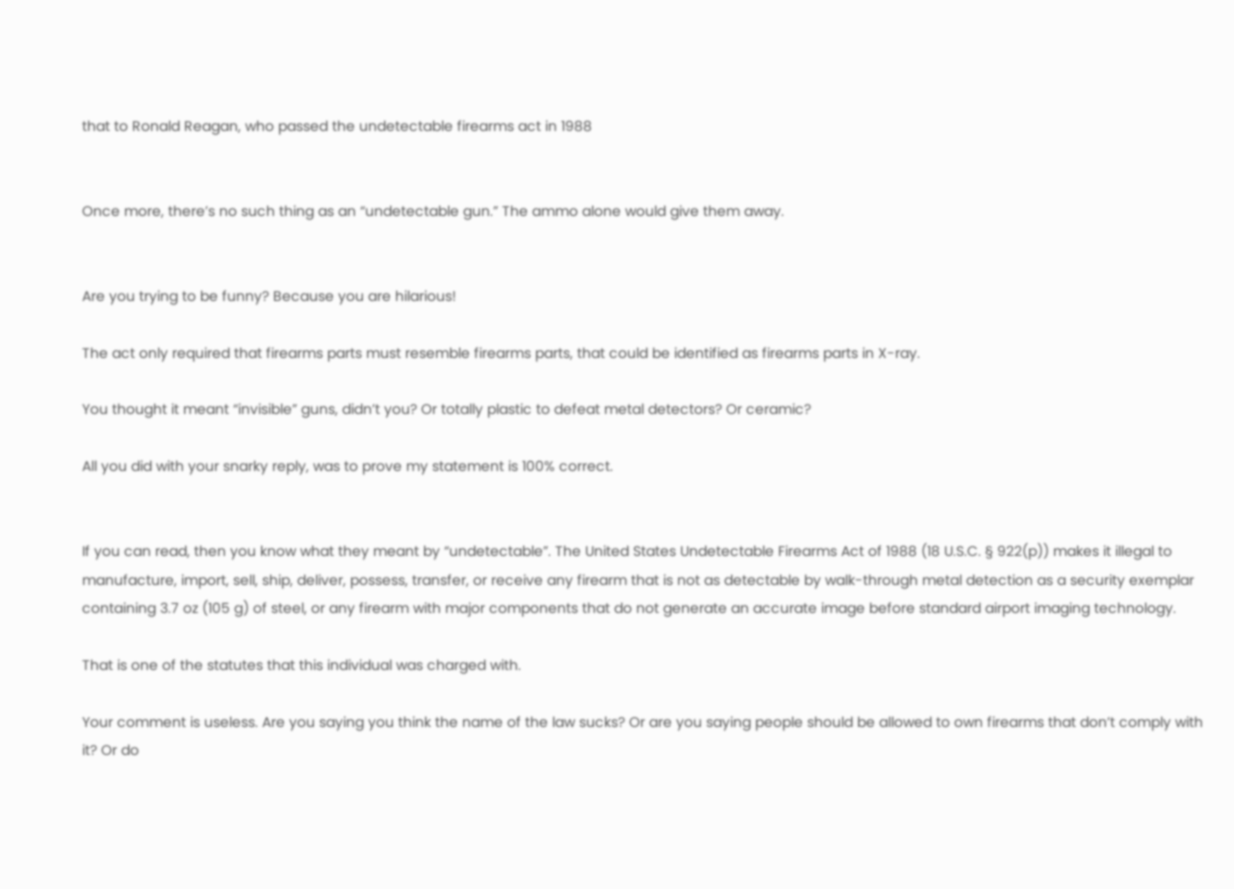that to Ronald Reagan, who passed the undetectable firearms act in 1988


Once more, there’s no such thing as an “undetectable gun.” The ammo alone would give them away.


Are you trying to be funny? Because you are hilarious!

The act only required that firearms parts must resemble firearms parts, that could be identified as firearms parts in X-ray.

You thought it meant “invisible” guns, didn’t you? Or totally plastic to defeat metal detectors? Or ceramic?

All you did with your snarky reply, was to prove my statement is 100% correct.


If you can read, then you know what they meant by “undetectable”. The United States Undetectable Firearms Act of 1988 (18 U.S.C. § 922(p)) makes it illegal to manufacture, import, sell, ship, deliver, possess, transfer, or receive any firearm that is not as detectable by walk-through metal detection as a security exemplar containing 3.7 oz (105 g) of steel, or any firearm with major components that do not generate an accurate image before standard airport imaging technology.

That is one of the statutes that this individual was charged with.

Your comment is useless. Are you saying you think the name of the law sucks? Or are you saying people should be allowed to own firearms that don’t comply with it? Or do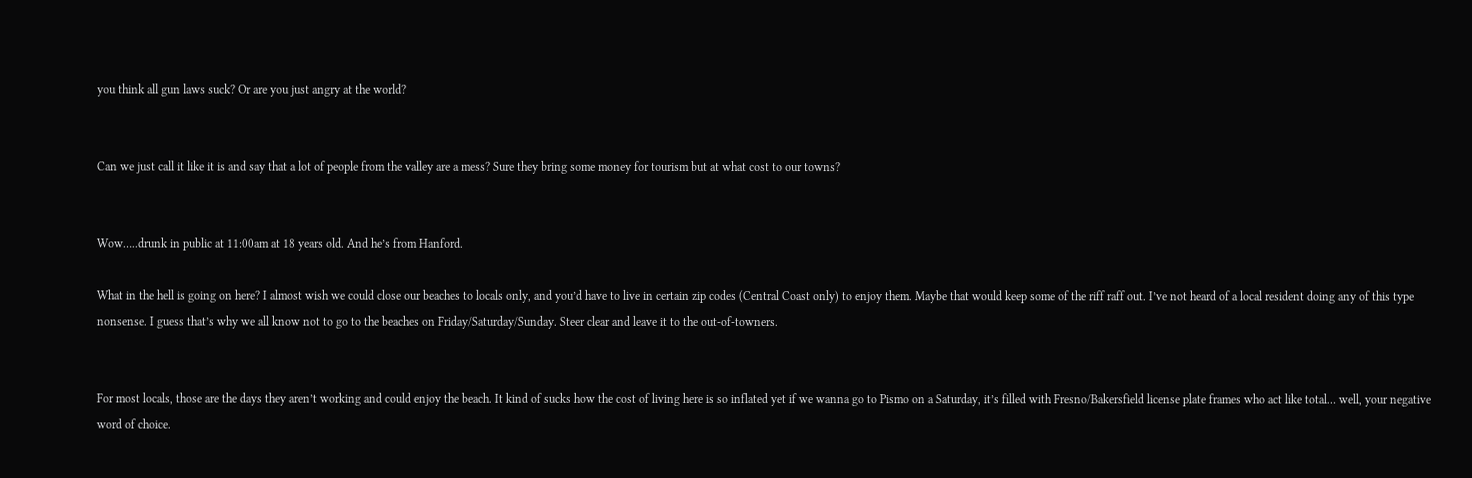you think all gun laws suck? Or are you just angry at the world?


Can we just call it like it is and say that a lot of people from the valley are a mess? Sure they bring some money for tourism but at what cost to our towns?


Wow…..drunk in public at 11:00am at 18 years old. And he’s from Hanford.

What in the hell is going on here? I almost wish we could close our beaches to locals only, and you’d have to live in certain zip codes (Central Coast only) to enjoy them. Maybe that would keep some of the riff raff out. I’ve not heard of a local resident doing any of this type nonsense. I guess that’s why we all know not to go to the beaches on Friday/Saturday/Sunday. Steer clear and leave it to the out-of-towners.


For most locals, those are the days they aren’t working and could enjoy the beach. It kind of sucks how the cost of living here is so inflated yet if we wanna go to Pismo on a Saturday, it’s filled with Fresno/Bakersfield license plate frames who act like total… well, your negative word of choice.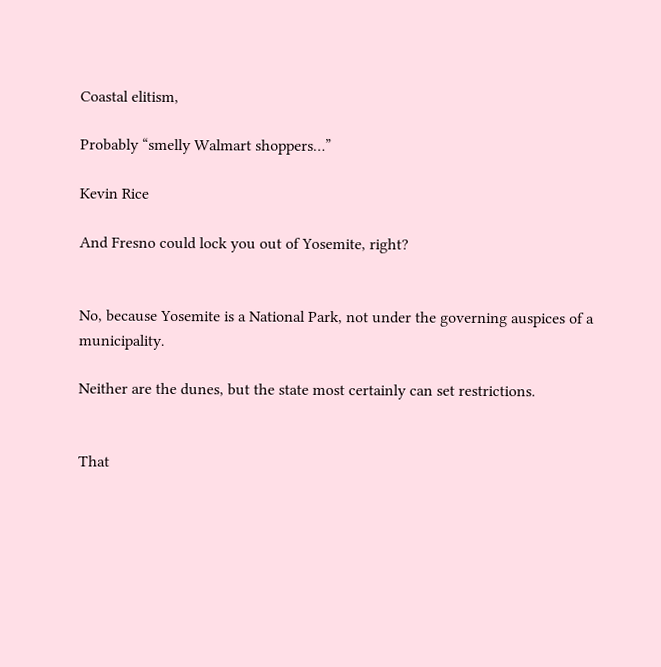Coastal elitism,

Probably “smelly Walmart shoppers…”

Kevin Rice

And Fresno could lock you out of Yosemite, right?


No, because Yosemite is a National Park, not under the governing auspices of a municipality.

Neither are the dunes, but the state most certainly can set restrictions.


That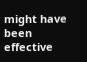might have been effective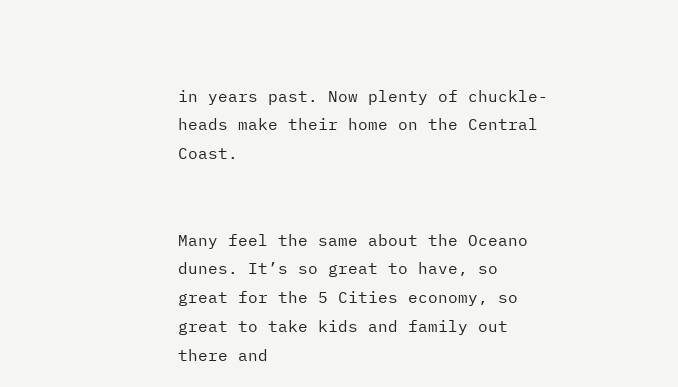in years past. Now plenty of chuckle-heads make their home on the Central Coast.


Many feel the same about the Oceano dunes. It’s so great to have, so great for the 5 Cities economy, so great to take kids and family out there and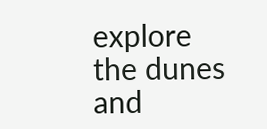explore the dunes and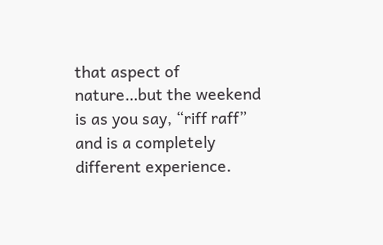that aspect of nature…but the weekend is as you say, “riff raff” and is a completely different experience.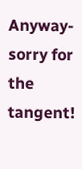Anyway- sorry for the tangent!